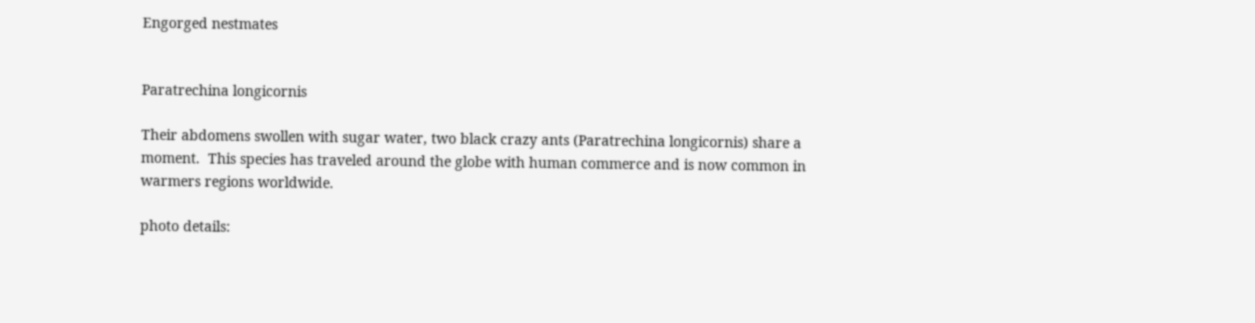Engorged nestmates


Paratrechina longicornis

Their abdomens swollen with sugar water, two black crazy ants (Paratrechina longicornis) share a moment.  This species has traveled around the globe with human commerce and is now common in warmers regions worldwide.

photo details: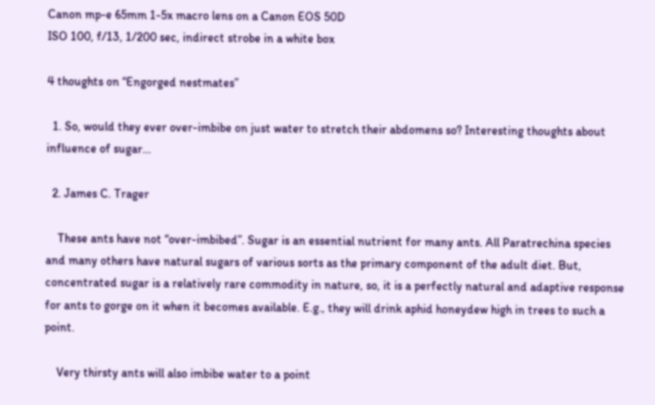Canon mp-e 65mm 1-5x macro lens on a Canon EOS 50D
ISO 100, f/13, 1/200 sec, indirect strobe in a white box

4 thoughts on “Engorged nestmates”

  1. So, would they ever over-imbibe on just water to stretch their abdomens so? Interesting thoughts about influence of sugar…

  2. James C. Trager

    These ants have not “over-imbibed”. Sugar is an essential nutrient for many ants. All Paratrechina species and many others have natural sugars of various sorts as the primary component of the adult diet. But, concentrated sugar is a relatively rare commodity in nature, so, it is a perfectly natural and adaptive response for ants to gorge on it when it becomes available. E.g., they will drink aphid honeydew high in trees to such a point.

    Very thirsty ants will also imbibe water to a point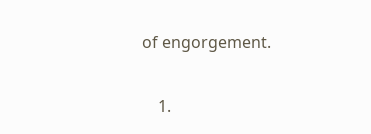of engorgement.

    1.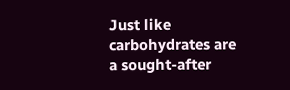Just like carbohydrates are a sought-after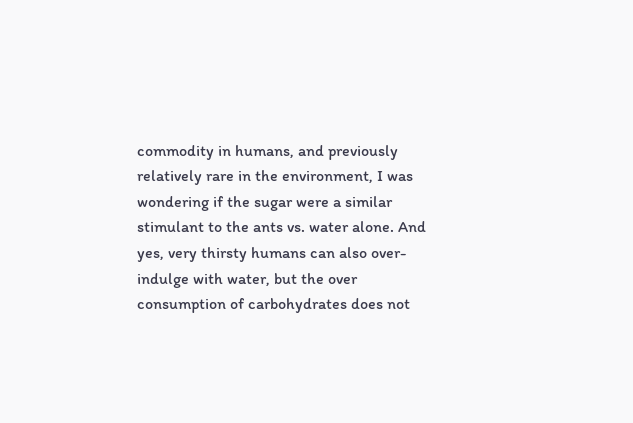commodity in humans, and previously relatively rare in the environment, I was wondering if the sugar were a similar stimulant to the ants vs. water alone. And yes, very thirsty humans can also over-indulge with water, but the over consumption of carbohydrates does not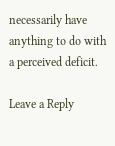necessarily have anything to do with a perceived deficit.

Leave a Reply